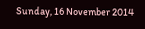Sunday, 16 November 2014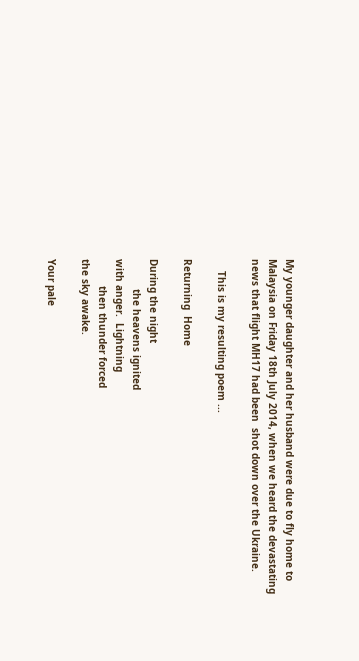My younger daughter and her husband were due to fly home to Malaysia on Friday 18th July 2014, when we heard the devastating news that flight MH17 had been  shot down over the Ukraine.

    This is my resulting poem ...

Returning  Home

During the night
          the heavens ignited
with anger.  Lightning
         then thunder forced
the sky awake.

Your pale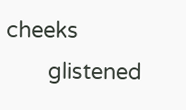cheeks
       glistened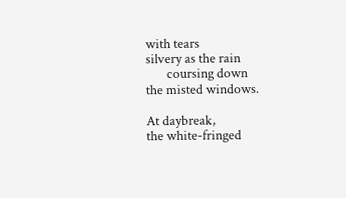with tears
silvery as the rain
       coursing down
the misted windows.

At daybreak,
the white-fringed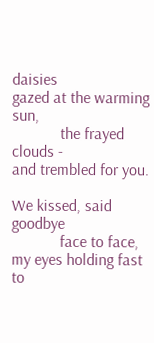daisies
gazed at the warming sun,
            the frayed clouds -
and trembled for you.

We kissed, said goodbye
            face to face,
my eyes holding fast to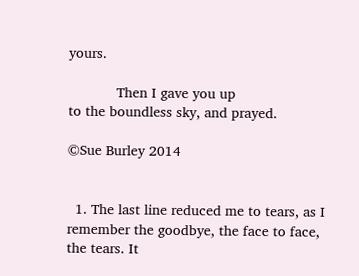yours.

            Then I gave you up
to the boundless sky, and prayed.

©Sue Burley 2014


  1. The last line reduced me to tears, as I remember the goodbye, the face to face, the tears. It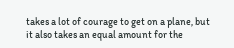takes a lot of courage to get on a plane, but it also takes an equal amount for the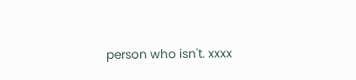person who isn't. xxxx